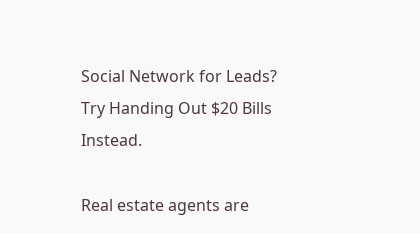Social Network for Leads? Try Handing Out $20 Bills Instead.

Real estate agents are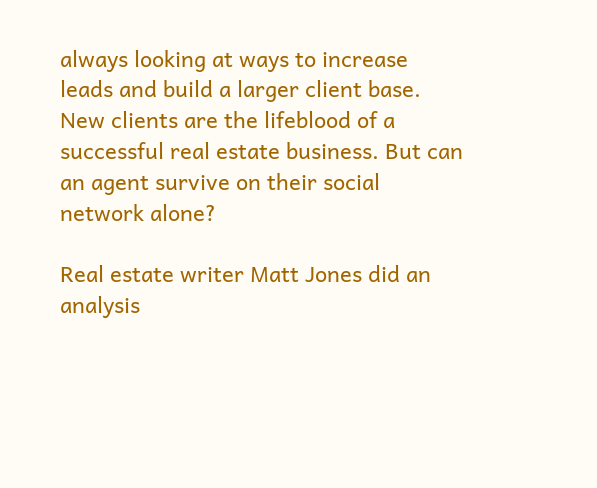always looking at ways to increase leads and build a larger client base. New clients are the lifeblood of a successful real estate business. But can an agent survive on their social network alone?

Real estate writer Matt Jones did an analysis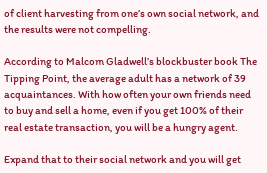of client harvesting from one’s own social network, and the results were not compelling.

According to Malcom Gladwell’s blockbuster book The Tipping Point, the average adult has a network of 39 acquaintances. With how often your own friends need to buy and sell a home, even if you get 100% of their real estate transaction, you will be a hungry agent.

Expand that to their social network and you will get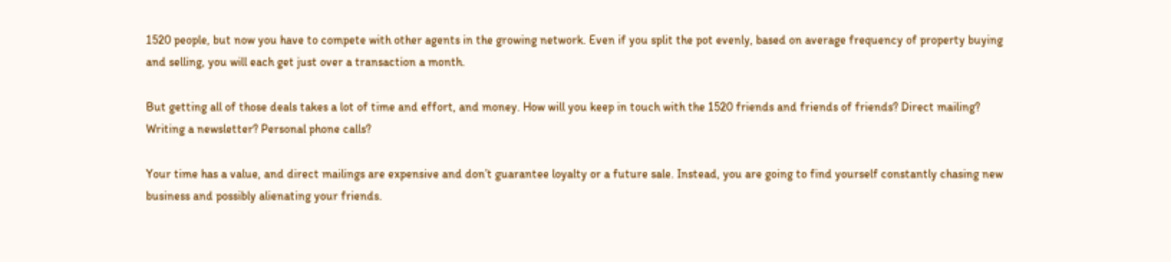1520 people, but now you have to compete with other agents in the growing network. Even if you split the pot evenly, based on average frequency of property buying and selling, you will each get just over a transaction a month.

But getting all of those deals takes a lot of time and effort, and money. How will you keep in touch with the 1520 friends and friends of friends? Direct mailing? Writing a newsletter? Personal phone calls?

Your time has a value, and direct mailings are expensive and don’t guarantee loyalty or a future sale. Instead, you are going to find yourself constantly chasing new business and possibly alienating your friends.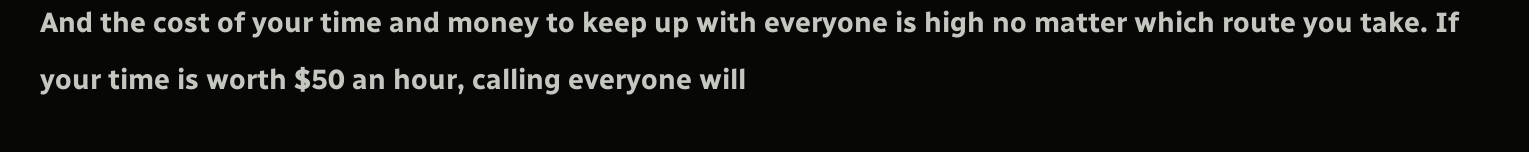And the cost of your time and money to keep up with everyone is high no matter which route you take. If your time is worth $50 an hour, calling everyone will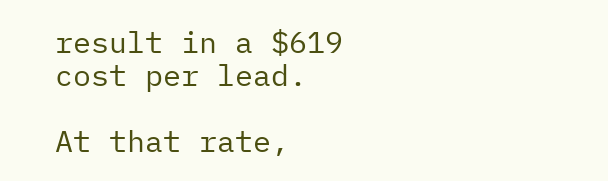result in a $619 cost per lead.

At that rate,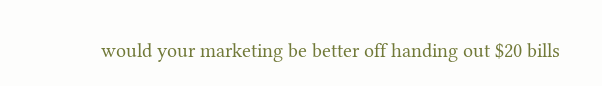would your marketing be better off handing out $20 bills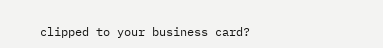clipped to your business card?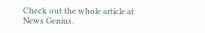Check out the whole article at News Genius.